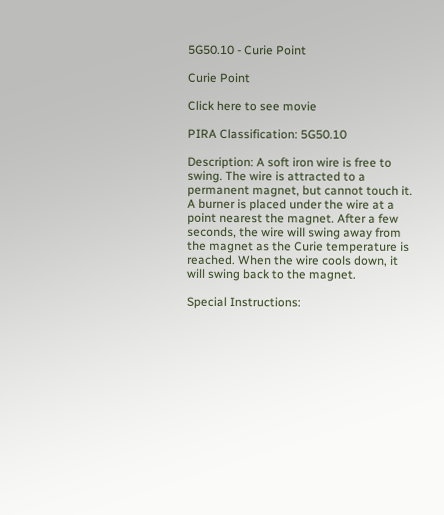5G50.10 - Curie Point

Curie Point

Click here to see movie

PIRA Classification: 5G50.10

Description: A soft iron wire is free to swing. The wire is attracted to a permanent magnet, but cannot touch it. A burner is placed under the wire at a point nearest the magnet. After a few seconds, the wire will swing away from the magnet as the Curie temperature is reached. When the wire cools down, it will swing back to the magnet.

Special Instructions: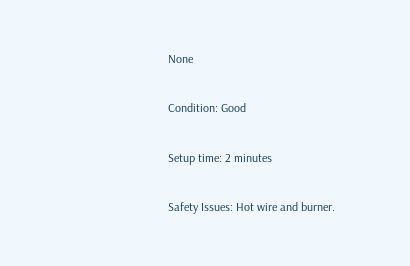None

Condition: Good

Setup time: 2 minutes

Safety Issues: Hot wire and burner.